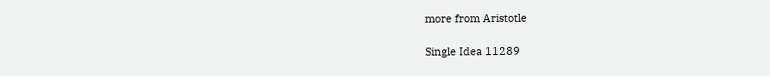more from Aristotle

Single Idea 11289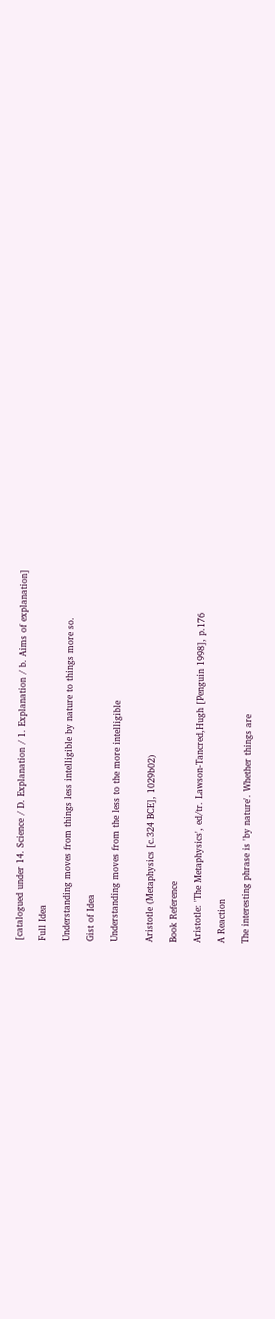[catalogued under 14. Science / D. Explanation / 1. Explanation / b. Aims of explanation]

Full Idea

Understanding moves from things less intelligible by nature to things more so.

Gist of Idea

Understanding moves from the less to the more intelligible


Aristotle (Metaphysics [c.324 BCE], 1029b02)

Book Reference

Aristotle: 'The Metaphysics', ed/tr. Lawson-Tancred,Hugh [Penguin 1998], p.176

A Reaction

The interesting phrase is 'by nature'. Whether things are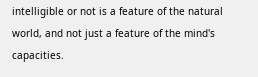intelligible or not is a feature of the natural world, and not just a feature of the mind's capacities.